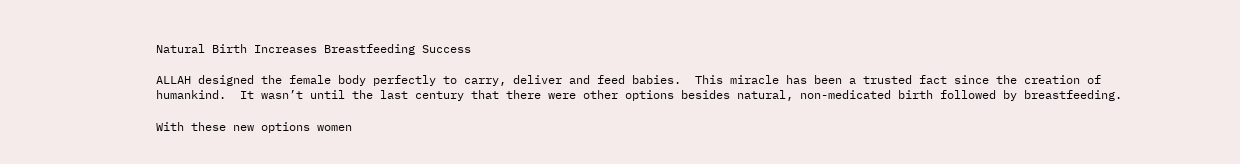Natural Birth Increases Breastfeeding Success

ALLAH designed the female body perfectly to carry, deliver and feed babies.  This miracle has been a trusted fact since the creation of humankind.  It wasn’t until the last century that there were other options besides natural, non-medicated birth followed by breastfeeding.

With these new options women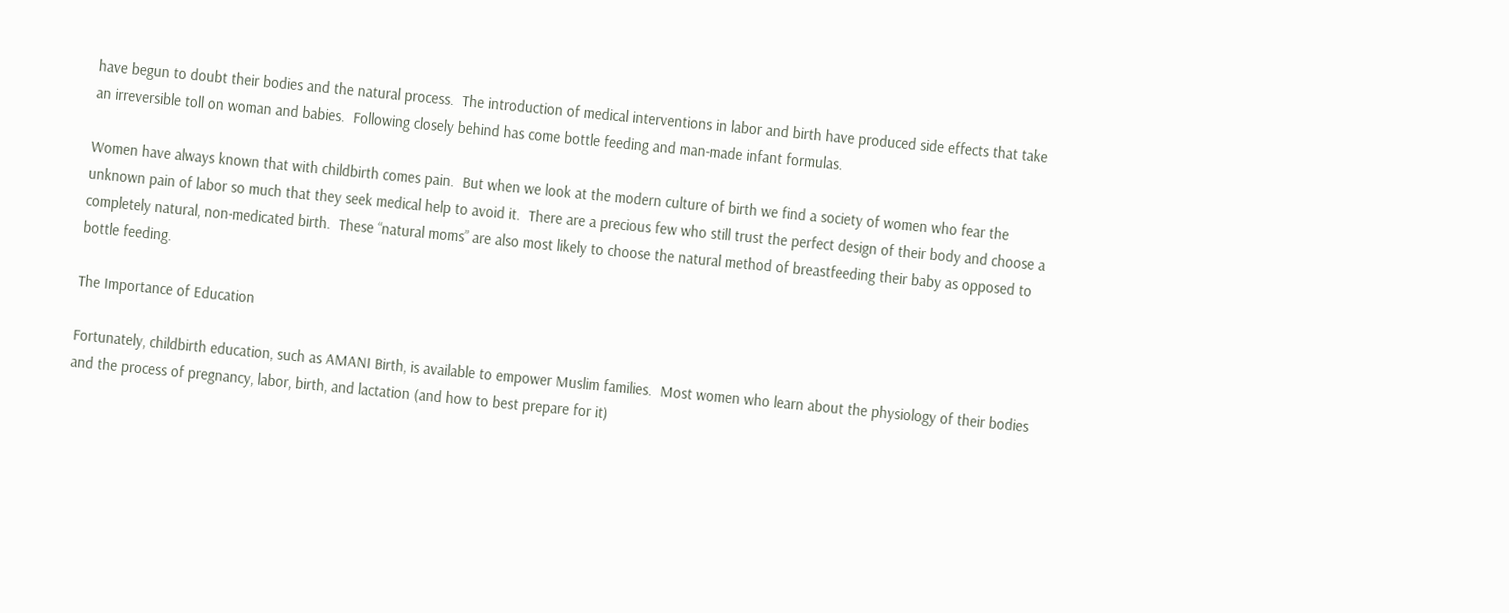have begun to doubt their bodies and the natural process.  The introduction of medical interventions in labor and birth have produced side effects that take an irreversible toll on woman and babies.  Following closely behind has come bottle feeding and man-made infant formulas.

Women have always known that with childbirth comes pain.  But when we look at the modern culture of birth we find a society of women who fear the unknown pain of labor so much that they seek medical help to avoid it.  There are a precious few who still trust the perfect design of their body and choose a completely natural, non-medicated birth.  These “natural moms” are also most likely to choose the natural method of breastfeeding their baby as opposed to bottle feeding.

The Importance of Education

Fortunately, childbirth education, such as AMANI Birth, is available to empower Muslim families.  Most women who learn about the physiology of their bodies and the process of pregnancy, labor, birth, and lactation (and how to best prepare for it)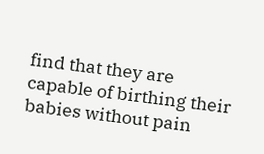find that they are capable of birthing their babies without pain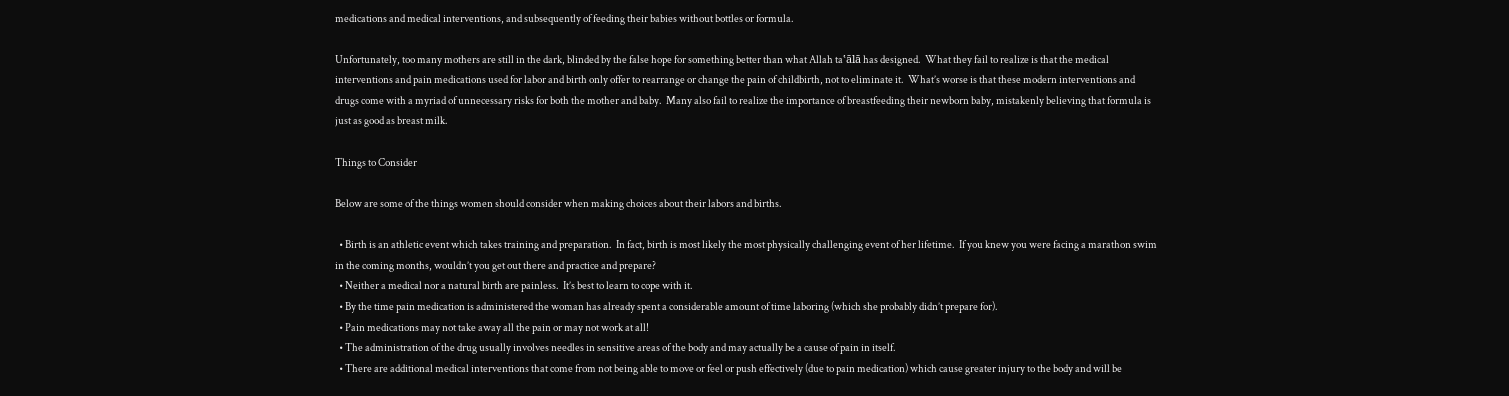medications and medical interventions, and subsequently of feeding their babies without bottles or formula.

Unfortunately, too many mothers are still in the dark, blinded by the false hope for something better than what Allah taʽālā has designed.  What they fail to realize is that the medical interventions and pain medications used for labor and birth only offer to rearrange or change the pain of childbirth, not to eliminate it.  What’s worse is that these modern interventions and drugs come with a myriad of unnecessary risks for both the mother and baby.  Many also fail to realize the importance of breastfeeding their newborn baby, mistakenly believing that formula is just as good as breast milk.

Things to Consider

Below are some of the things women should consider when making choices about their labors and births.

  • Birth is an athletic event which takes training and preparation.  In fact, birth is most likely the most physically challenging event of her lifetime.  If you knew you were facing a marathon swim in the coming months, wouldn’t you get out there and practice and prepare?
  • Neither a medical nor a natural birth are painless.  It’s best to learn to cope with it.
  • By the time pain medication is administered the woman has already spent a considerable amount of time laboring (which she probably didn’t prepare for).
  • Pain medications may not take away all the pain or may not work at all!
  • The administration of the drug usually involves needles in sensitive areas of the body and may actually be a cause of pain in itself.
  • There are additional medical interventions that come from not being able to move or feel or push effectively (due to pain medication) which cause greater injury to the body and will be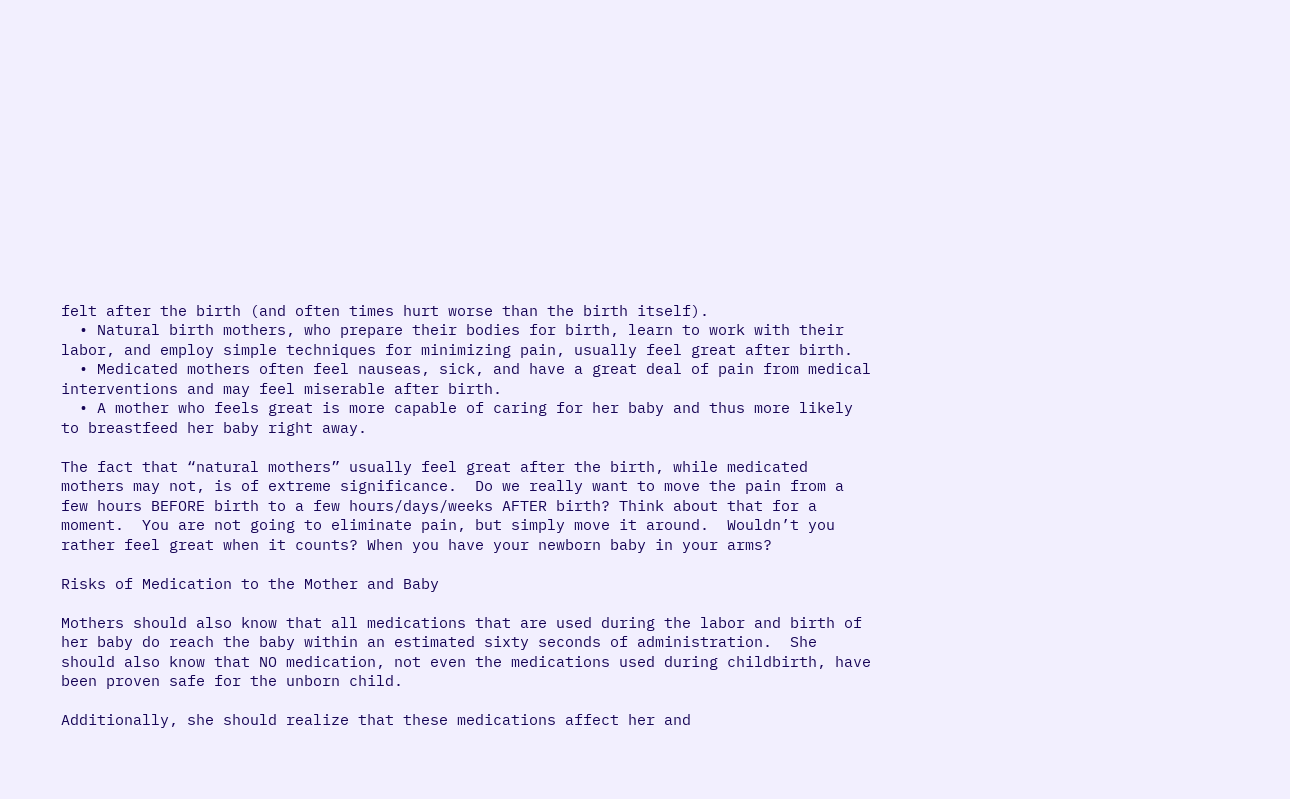felt after the birth (and often times hurt worse than the birth itself).
  • Natural birth mothers, who prepare their bodies for birth, learn to work with their labor, and employ simple techniques for minimizing pain, usually feel great after birth.
  • Medicated mothers often feel nauseas, sick, and have a great deal of pain from medical interventions and may feel miserable after birth.
  • A mother who feels great is more capable of caring for her baby and thus more likely to breastfeed her baby right away.

The fact that “natural mothers” usually feel great after the birth, while medicated mothers may not, is of extreme significance.  Do we really want to move the pain from a few hours BEFORE birth to a few hours/days/weeks AFTER birth? Think about that for a moment.  You are not going to eliminate pain, but simply move it around.  Wouldn’t you rather feel great when it counts? When you have your newborn baby in your arms?

Risks of Medication to the Mother and Baby

Mothers should also know that all medications that are used during the labor and birth of her baby do reach the baby within an estimated sixty seconds of administration.  She should also know that NO medication, not even the medications used during childbirth, have been proven safe for the unborn child.

Additionally, she should realize that these medications affect her and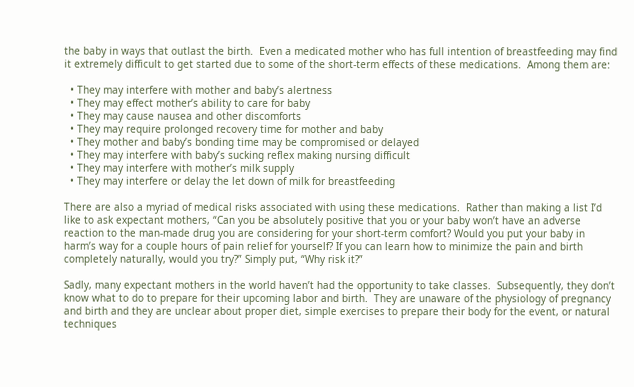the baby in ways that outlast the birth.  Even a medicated mother who has full intention of breastfeeding may find it extremely difficult to get started due to some of the short-term effects of these medications.  Among them are:

  • They may interfere with mother and baby’s alertness
  • They may effect mother’s ability to care for baby
  • They may cause nausea and other discomforts
  • They may require prolonged recovery time for mother and baby
  • They mother and baby’s bonding time may be compromised or delayed
  • They may interfere with baby’s sucking reflex making nursing difficult
  • They may interfere with mother’s milk supply
  • They may interfere or delay the let down of milk for breastfeeding

There are also a myriad of medical risks associated with using these medications.  Rather than making a list I’d like to ask expectant mothers, “Can you be absolutely positive that you or your baby won’t have an adverse reaction to the man-made drug you are considering for your short-term comfort? Would you put your baby in harm’s way for a couple hours of pain relief for yourself? If you can learn how to minimize the pain and birth completely naturally, would you try?” Simply put, “Why risk it?”

Sadly, many expectant mothers in the world haven’t had the opportunity to take classes.  Subsequently, they don’t know what to do to prepare for their upcoming labor and birth.  They are unaware of the physiology of pregnancy and birth and they are unclear about proper diet, simple exercises to prepare their body for the event, or natural techniques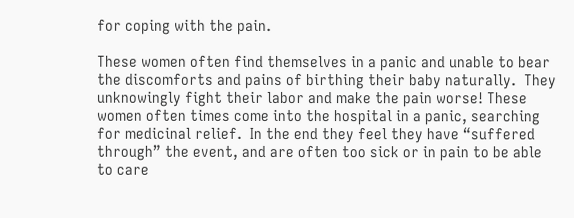for coping with the pain.

These women often find themselves in a panic and unable to bear the discomforts and pains of birthing their baby naturally.  They unknowingly fight their labor and make the pain worse! These women often times come into the hospital in a panic, searching for medicinal relief.  In the end they feel they have “suffered through” the event, and are often too sick or in pain to be able to care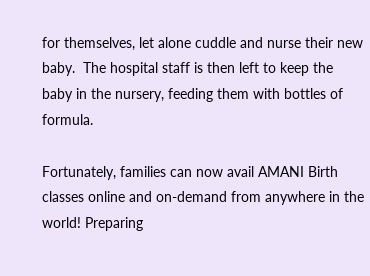for themselves, let alone cuddle and nurse their new baby.  The hospital staff is then left to keep the baby in the nursery, feeding them with bottles of formula.

Fortunately, families can now avail AMANI Birth classes online and on-demand from anywhere in the world! Preparing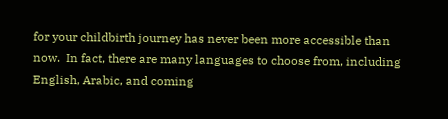for your childbirth journey has never been more accessible than now.  In fact, there are many languages to choose from, including English, Arabic, and coming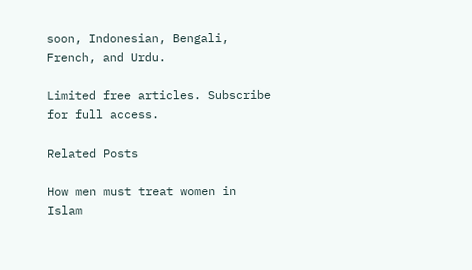soon, Indonesian, Bengali, French, and Urdu.

Limited free articles. Subscribe for full access.

Related Posts

How men must treat women in Islam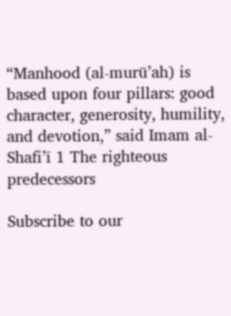“Manhood (al-murū’ah) is based upon four pillars: good character, generosity, humility, and devotion,” said Imam al-Shafi’ī 1 The righteous predecessors

Subscribe to our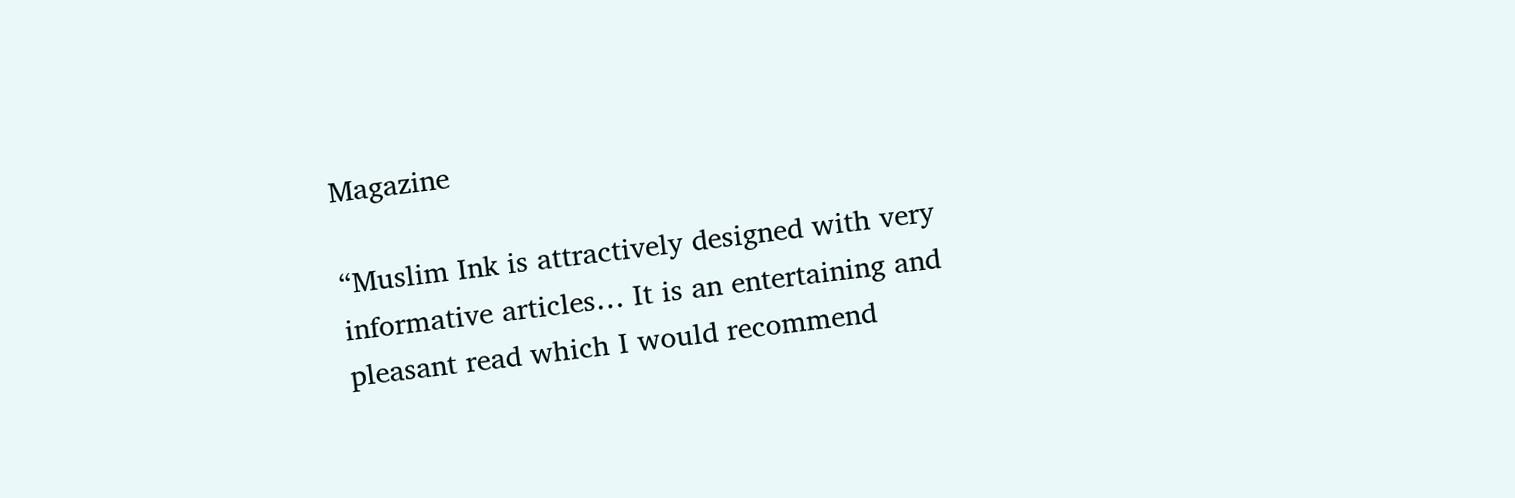Magazine

“Muslim Ink is attractively designed with very informative articles… It is an entertaining and pleasant read which I would recommend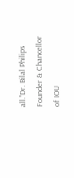all.”Dr. Bilal Philips
Founder & Chancellor of IOU